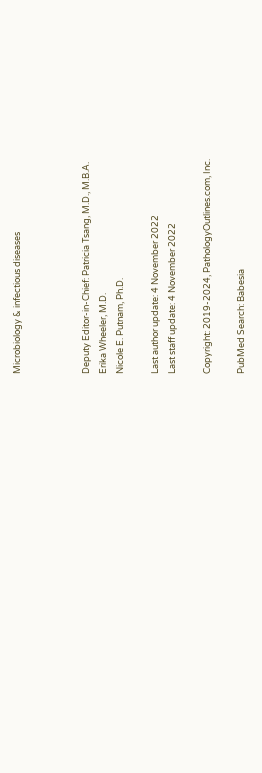Microbiology & infectious diseases



Deputy Editor-in-Chief: Patricia Tsang, M.D., M.B.A.
Erika Wheeler, M.D.
Nicole E. Putnam, Ph.D.

Last author update: 4 November 2022
Last staff update: 4 November 2022

Copyright: 2019-2024, PathologyOutlines.com, Inc.

PubMed Search: Babesia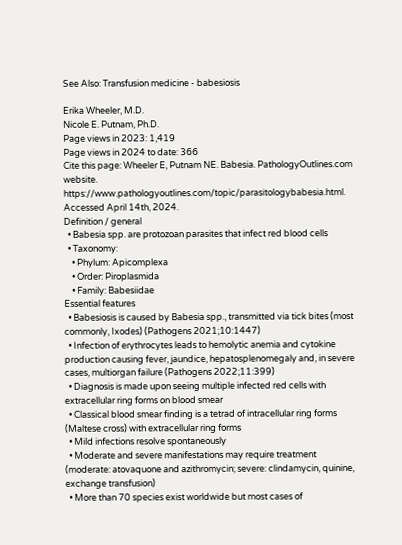See Also: Transfusion medicine - babesiosis

Erika Wheeler, M.D.
Nicole E. Putnam, Ph.D.
Page views in 2023: 1,419
Page views in 2024 to date: 366
Cite this page: Wheeler E, Putnam NE. Babesia. PathologyOutlines.com website. https://www.pathologyoutlines.com/topic/parasitologybabesia.html. Accessed April 14th, 2024.
Definition / general
  • Babesia spp. are protozoan parasites that infect red blood cells
  • Taxonomy:
    • Phylum: Apicomplexa
    • Order: Piroplasmida
    • Family: Babesiidae
Essential features
  • Babesiosis is caused by Babesia spp., transmitted via tick bites (most commonly, Ixodes) (Pathogens 2021;10:1447)
  • Infection of erythrocytes leads to hemolytic anemia and cytokine production causing fever, jaundice, hepatosplenomegaly and, in severe cases, multiorgan failure (Pathogens 2022;11:399)
  • Diagnosis is made upon seeing multiple infected red cells with extracellular ring forms on blood smear
  • Classical blood smear finding is a tetrad of intracellular ring forms (Maltese cross) with extracellular ring forms
  • Mild infections resolve spontaneously
  • Moderate and severe manifestations may require treatment (moderate: atovaquone and azithromycin; severe: clindamycin, quinine, exchange transfusion)
  • More than 70 species exist worldwide but most cases of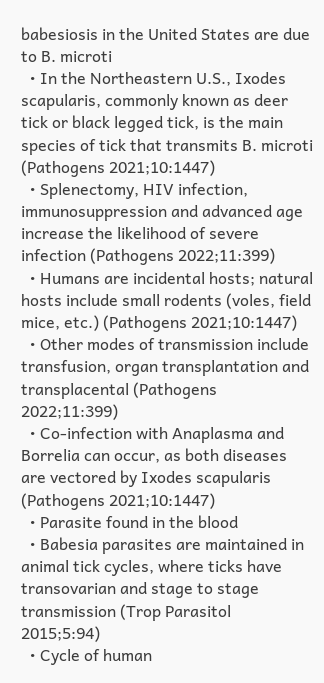babesiosis in the United States are due to B. microti
  • In the Northeastern U.S., Ixodes scapularis, commonly known as deer tick or black legged tick, is the main species of tick that transmits B. microti (Pathogens 2021;10:1447)
  • Splenectomy, HIV infection, immunosuppression and advanced age increase the likelihood of severe infection (Pathogens 2022;11:399)
  • Humans are incidental hosts; natural hosts include small rodents (voles, field mice, etc.) (Pathogens 2021;10:1447)
  • Other modes of transmission include transfusion, organ transplantation and transplacental (Pathogens 2022;11:399)
  • Co-infection with Anaplasma and Borrelia can occur, as both diseases are vectored by Ixodes scapularis (Pathogens 2021;10:1447)
  • Parasite found in the blood
  • Babesia parasites are maintained in animal tick cycles, where ticks have transovarian and stage to stage transmission (Trop Parasitol 2015;5:94)
  • Cycle of human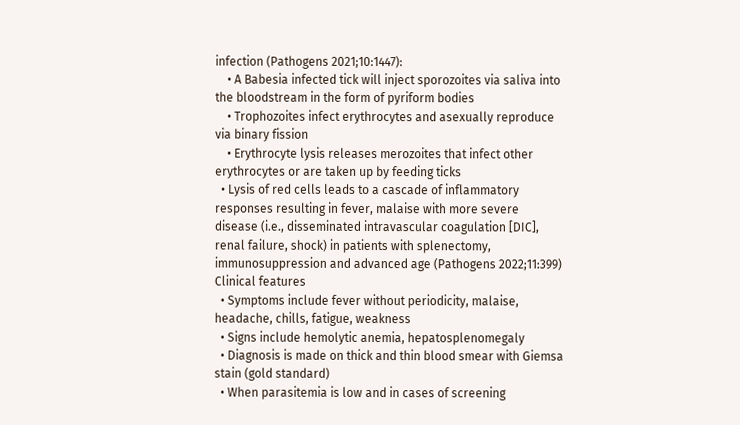infection (Pathogens 2021;10:1447):
    • A Babesia infected tick will inject sporozoites via saliva into the bloodstream in the form of pyriform bodies
    • Trophozoites infect erythrocytes and asexually reproduce via binary fission
    • Erythrocyte lysis releases merozoites that infect other erythrocytes or are taken up by feeding ticks
  • Lysis of red cells leads to a cascade of inflammatory responses resulting in fever, malaise with more severe disease (i.e., disseminated intravascular coagulation [DIC], renal failure, shock) in patients with splenectomy, immunosuppression and advanced age (Pathogens 2022;11:399)
Clinical features
  • Symptoms include fever without periodicity, malaise, headache, chills, fatigue, weakness
  • Signs include hemolytic anemia, hepatosplenomegaly
  • Diagnosis is made on thick and thin blood smear with Giemsa stain (gold standard)
  • When parasitemia is low and in cases of screening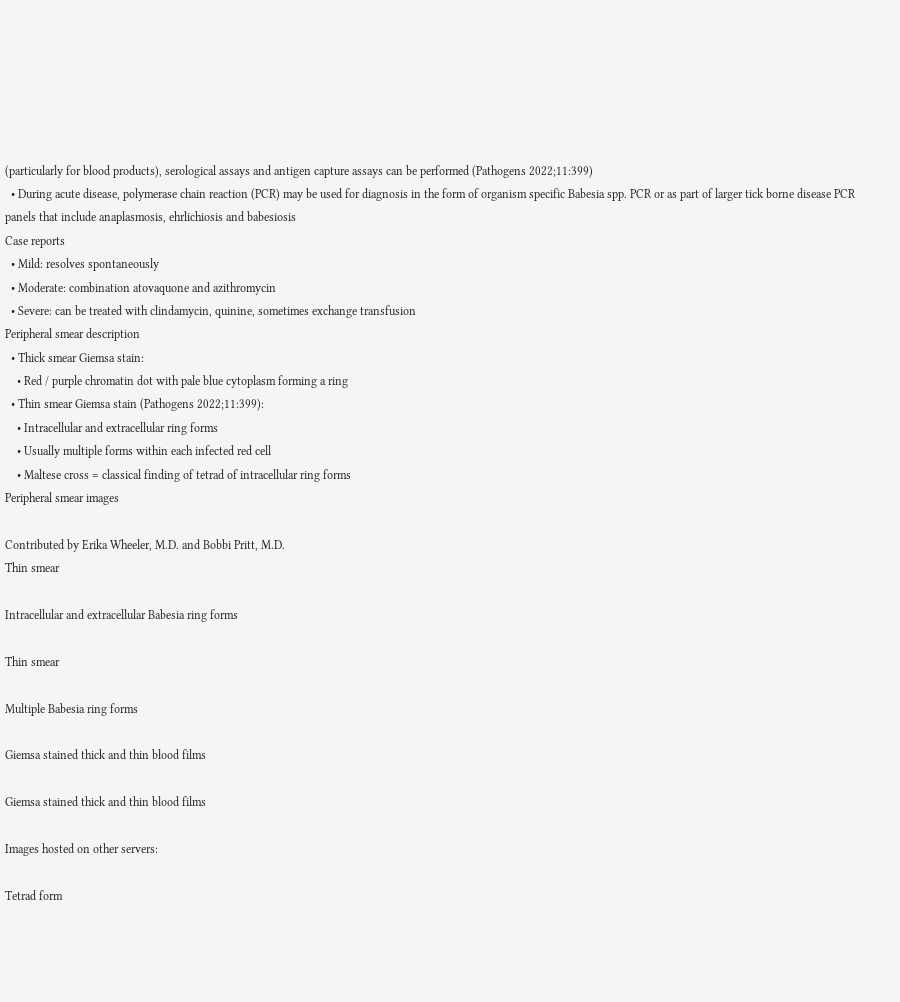(particularly for blood products), serological assays and antigen capture assays can be performed (Pathogens 2022;11:399)
  • During acute disease, polymerase chain reaction (PCR) may be used for diagnosis in the form of organism specific Babesia spp. PCR or as part of larger tick borne disease PCR panels that include anaplasmosis, ehrlichiosis and babesiosis
Case reports
  • Mild: resolves spontaneously
  • Moderate: combination atovaquone and azithromycin
  • Severe: can be treated with clindamycin, quinine, sometimes exchange transfusion
Peripheral smear description
  • Thick smear Giemsa stain:
    • Red / purple chromatin dot with pale blue cytoplasm forming a ring
  • Thin smear Giemsa stain (Pathogens 2022;11:399):
    • Intracellular and extracellular ring forms
    • Usually multiple forms within each infected red cell
    • Maltese cross = classical finding of tetrad of intracellular ring forms
Peripheral smear images

Contributed by Erika Wheeler, M.D. and Bobbi Pritt, M.D.
Thin smear

Intracellular and extracellular Babesia ring forms

Thin smear

Multiple Babesia ring forms

Giemsa stained thick and thin blood films

Giemsa stained thick and thin blood films

Images hosted on other servers:

Tetrad form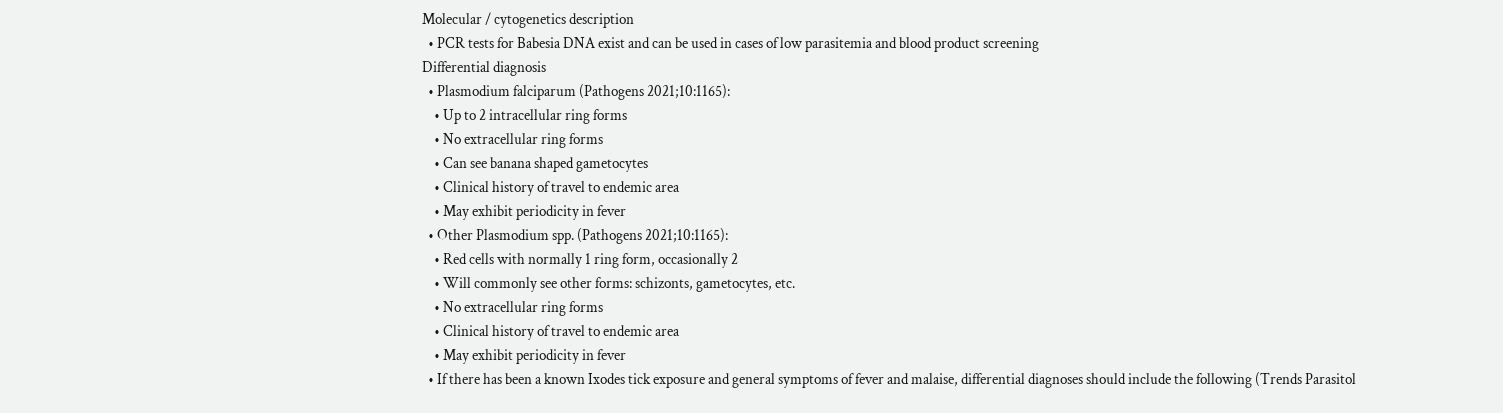Molecular / cytogenetics description
  • PCR tests for Babesia DNA exist and can be used in cases of low parasitemia and blood product screening
Differential diagnosis
  • Plasmodium falciparum (Pathogens 2021;10:1165):
    • Up to 2 intracellular ring forms
    • No extracellular ring forms
    • Can see banana shaped gametocytes
    • Clinical history of travel to endemic area
    • May exhibit periodicity in fever
  • Other Plasmodium spp. (Pathogens 2021;10:1165):
    • Red cells with normally 1 ring form, occasionally 2
    • Will commonly see other forms: schizonts, gametocytes, etc.
    • No extracellular ring forms
    • Clinical history of travel to endemic area
    • May exhibit periodicity in fever
  • If there has been a known Ixodes tick exposure and general symptoms of fever and malaise, differential diagnoses should include the following (Trends Parasitol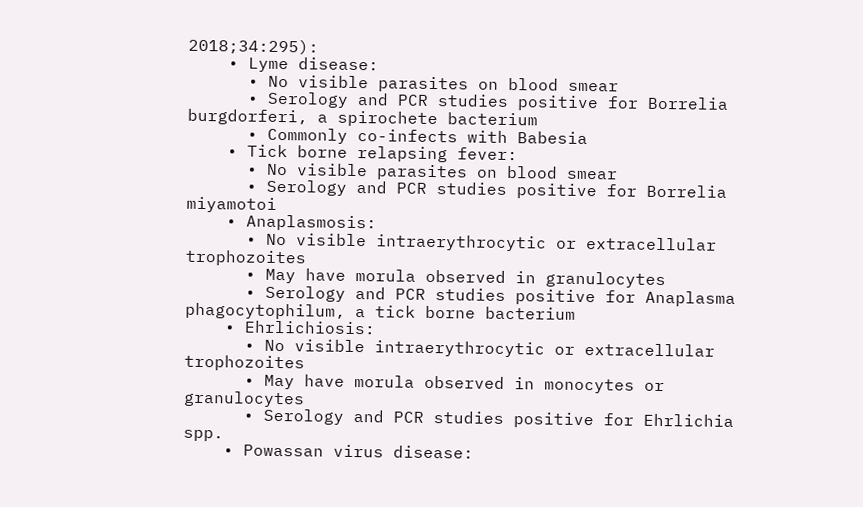2018;34:295):
    • Lyme disease:
      • No visible parasites on blood smear
      • Serology and PCR studies positive for Borrelia burgdorferi, a spirochete bacterium
      • Commonly co-infects with Babesia
    • Tick borne relapsing fever:
      • No visible parasites on blood smear
      • Serology and PCR studies positive for Borrelia miyamotoi
    • Anaplasmosis:
      • No visible intraerythrocytic or extracellular trophozoites
      • May have morula observed in granulocytes
      • Serology and PCR studies positive for Anaplasma phagocytophilum, a tick borne bacterium
    • Ehrlichiosis:
      • No visible intraerythrocytic or extracellular trophozoites
      • May have morula observed in monocytes or granulocytes
      • Serology and PCR studies positive for Ehrlichia spp.
    • Powassan virus disease: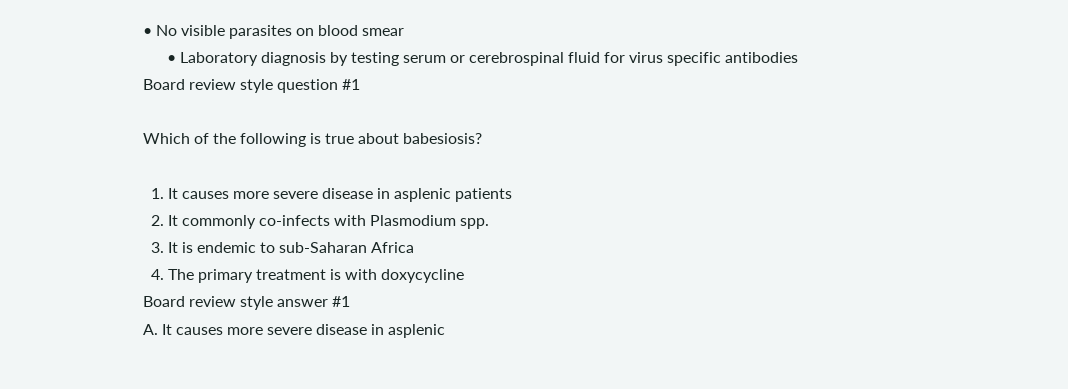• No visible parasites on blood smear
      • Laboratory diagnosis by testing serum or cerebrospinal fluid for virus specific antibodies
Board review style question #1

Which of the following is true about babesiosis?

  1. It causes more severe disease in asplenic patients
  2. It commonly co-infects with Plasmodium spp.
  3. It is endemic to sub-Saharan Africa
  4. The primary treatment is with doxycycline
Board review style answer #1
A. It causes more severe disease in asplenic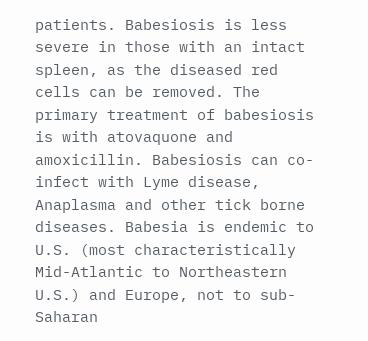patients. Babesiosis is less severe in those with an intact spleen, as the diseased red cells can be removed. The primary treatment of babesiosis is with atovaquone and amoxicillin. Babesiosis can co-infect with Lyme disease, Anaplasma and other tick borne diseases. Babesia is endemic to U.S. (most characteristically Mid-Atlantic to Northeastern U.S.) and Europe, not to sub-Saharan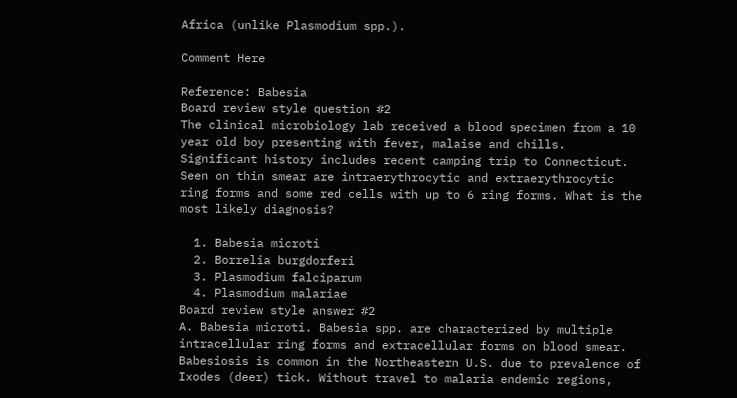Africa (unlike Plasmodium spp.).

Comment Here

Reference: Babesia
Board review style question #2
The clinical microbiology lab received a blood specimen from a 10 year old boy presenting with fever, malaise and chills. Significant history includes recent camping trip to Connecticut. Seen on thin smear are intraerythrocytic and extraerythrocytic ring forms and some red cells with up to 6 ring forms. What is the most likely diagnosis?

  1. Babesia microti
  2. Borrelia burgdorferi
  3. Plasmodium falciparum
  4. Plasmodium malariae
Board review style answer #2
A. Babesia microti. Babesia spp. are characterized by multiple intracellular ring forms and extracellular forms on blood smear. Babesiosis is common in the Northeastern U.S. due to prevalence of Ixodes (deer) tick. Without travel to malaria endemic regions,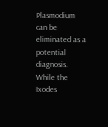Plasmodium can be eliminated as a potential diagnosis. While the Ixodes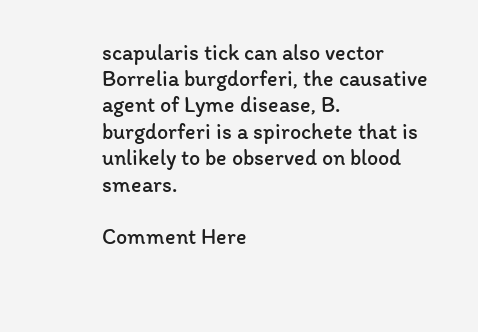scapularis tick can also vector Borrelia burgdorferi, the causative agent of Lyme disease, B. burgdorferi is a spirochete that is unlikely to be observed on blood smears.

Comment Here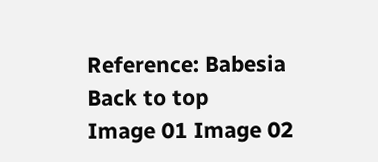Reference: Babesia
Back to top
Image 01 Image 02